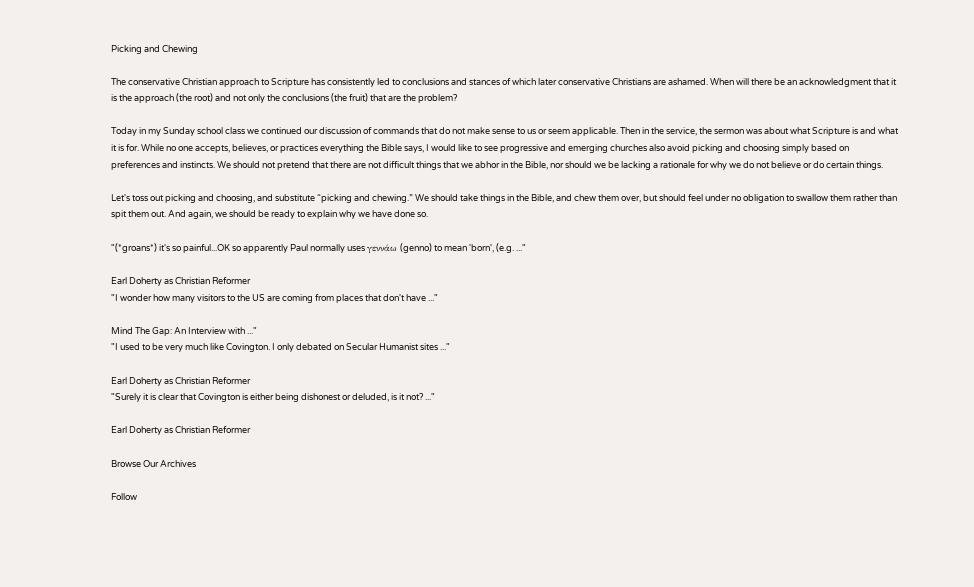Picking and Chewing

The conservative Christian approach to Scripture has consistently led to conclusions and stances of which later conservative Christians are ashamed. When will there be an acknowledgment that it is the approach (the root) and not only the conclusions (the fruit) that are the problem?

Today in my Sunday school class we continued our discussion of commands that do not make sense to us or seem applicable. Then in the service, the sermon was about what Scripture is and what it is for. While no one accepts, believes, or practices everything the Bible says, I would like to see progressive and emerging churches also avoid picking and choosing simply based on preferences and instincts. We should not pretend that there are not difficult things that we abhor in the Bible, nor should we be lacking a rationale for why we do not believe or do certain things.

Let's toss out picking and choosing, and substitute “picking and chewing.” We should take things in the Bible, and chew them over, but should feel under no obligation to swallow them rather than spit them out. And again, we should be ready to explain why we have done so.

"(*groans*) it's so painful...OK so apparently Paul normally uses γεννάω (genno) to mean 'born', (e.g. ..."

Earl Doherty as Christian Reformer
"I wonder how many visitors to the US are coming from places that don't have ..."

Mind The Gap: An Interview with ..."
"I used to be very much like Covington. I only debated on Secular Humanist sites ..."

Earl Doherty as Christian Reformer
"Surely it is clear that Covington is either being dishonest or deluded, is it not? ..."

Earl Doherty as Christian Reformer

Browse Our Archives

Follow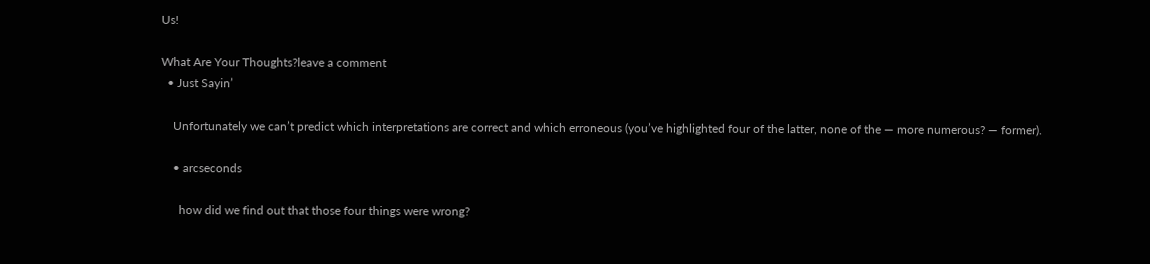Us!

What Are Your Thoughts?leave a comment
  • Just Sayin’

    Unfortunately we can’t predict which interpretations are correct and which erroneous (you’ve highlighted four of the latter, none of the — more numerous? — former).

    • arcseconds

      how did we find out that those four things were wrong?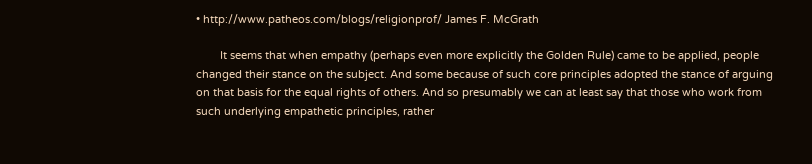• http://www.patheos.com/blogs/religionprof/ James F. McGrath

        It seems that when empathy (perhaps even more explicitly the Golden Rule) came to be applied, people changed their stance on the subject. And some because of such core principles adopted the stance of arguing on that basis for the equal rights of others. And so presumably we can at least say that those who work from such underlying empathetic principles, rather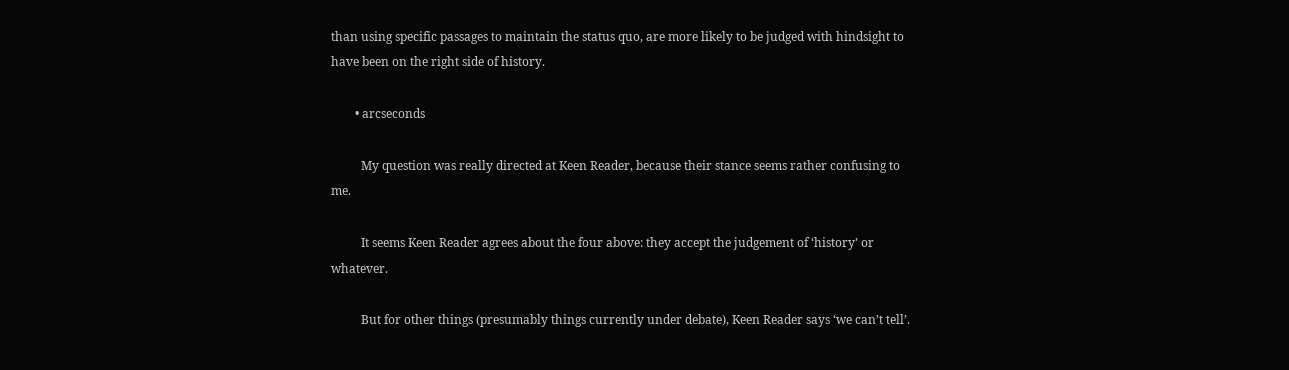than using specific passages to maintain the status quo, are more likely to be judged with hindsight to have been on the right side of history.

        • arcseconds

          My question was really directed at Keen Reader, because their stance seems rather confusing to me.

          It seems Keen Reader agrees about the four above: they accept the judgement of ‘history’ or whatever.

          But for other things (presumably things currently under debate), Keen Reader says ‘we can’t tell’.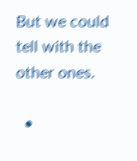But we could tell with the other ones.

  •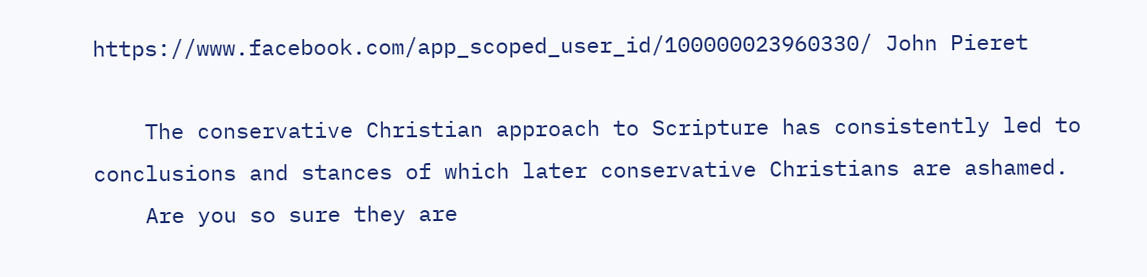https://www.facebook.com/app_scoped_user_id/100000023960330/ John Pieret

    The conservative Christian approach to Scripture has consistently led to conclusions and stances of which later conservative Christians are ashamed.
    Are you so sure they are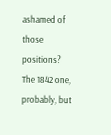ashamed of those positions? The 1842 one, probably, but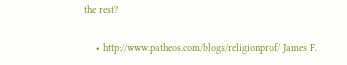the rest?

    • http://www.patheos.com/blogs/religionprof/ James F.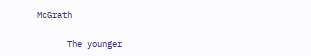McGrath

      The younger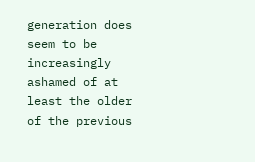generation does seem to be increasingly ashamed of at least the older of the previous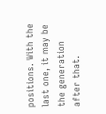positions. With the last one, it may be the generation after that.